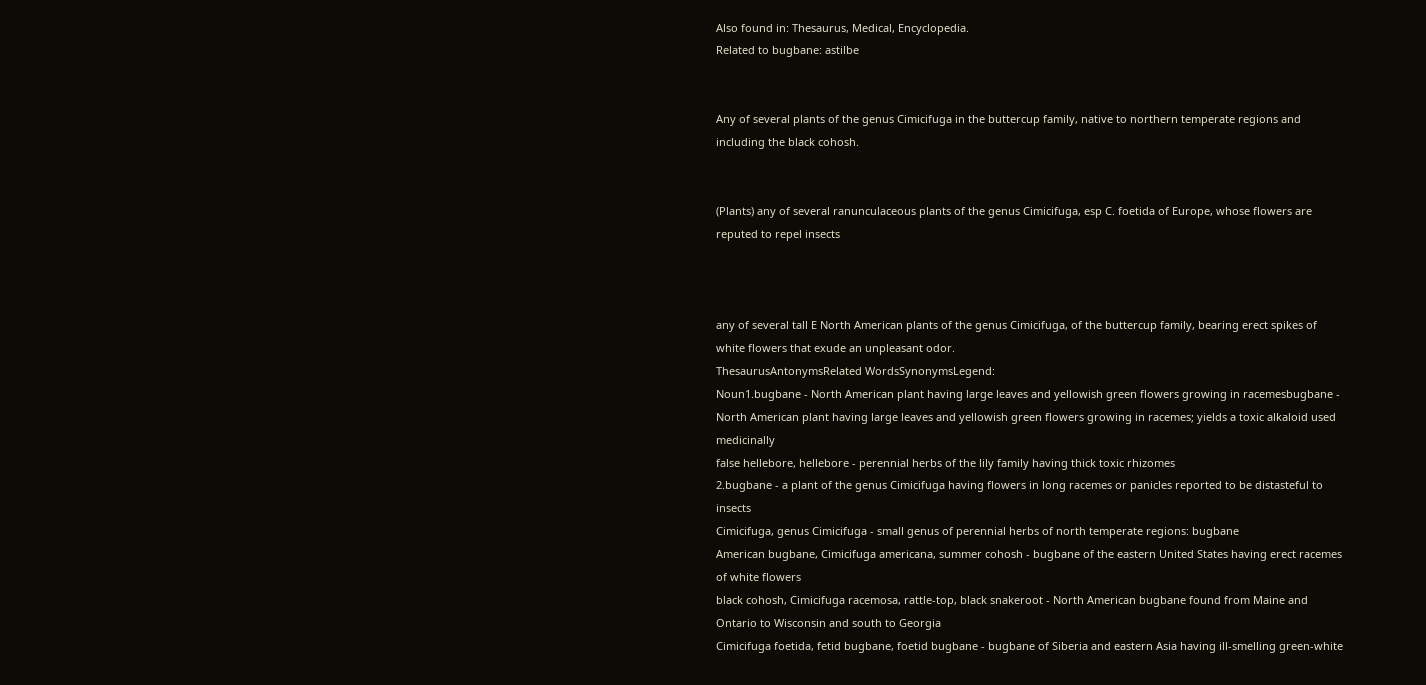Also found in: Thesaurus, Medical, Encyclopedia.
Related to bugbane: astilbe


Any of several plants of the genus Cimicifuga in the buttercup family, native to northern temperate regions and including the black cohosh.


(Plants) any of several ranunculaceous plants of the genus Cimicifuga, esp C. foetida of Europe, whose flowers are reputed to repel insects



any of several tall E North American plants of the genus Cimicifuga, of the buttercup family, bearing erect spikes of white flowers that exude an unpleasant odor.
ThesaurusAntonymsRelated WordsSynonymsLegend:
Noun1.bugbane - North American plant having large leaves and yellowish green flowers growing in racemesbugbane - North American plant having large leaves and yellowish green flowers growing in racemes; yields a toxic alkaloid used medicinally
false hellebore, hellebore - perennial herbs of the lily family having thick toxic rhizomes
2.bugbane - a plant of the genus Cimicifuga having flowers in long racemes or panicles reported to be distasteful to insects
Cimicifuga, genus Cimicifuga - small genus of perennial herbs of north temperate regions: bugbane
American bugbane, Cimicifuga americana, summer cohosh - bugbane of the eastern United States having erect racemes of white flowers
black cohosh, Cimicifuga racemosa, rattle-top, black snakeroot - North American bugbane found from Maine and Ontario to Wisconsin and south to Georgia
Cimicifuga foetida, fetid bugbane, foetid bugbane - bugbane of Siberia and eastern Asia having ill-smelling green-white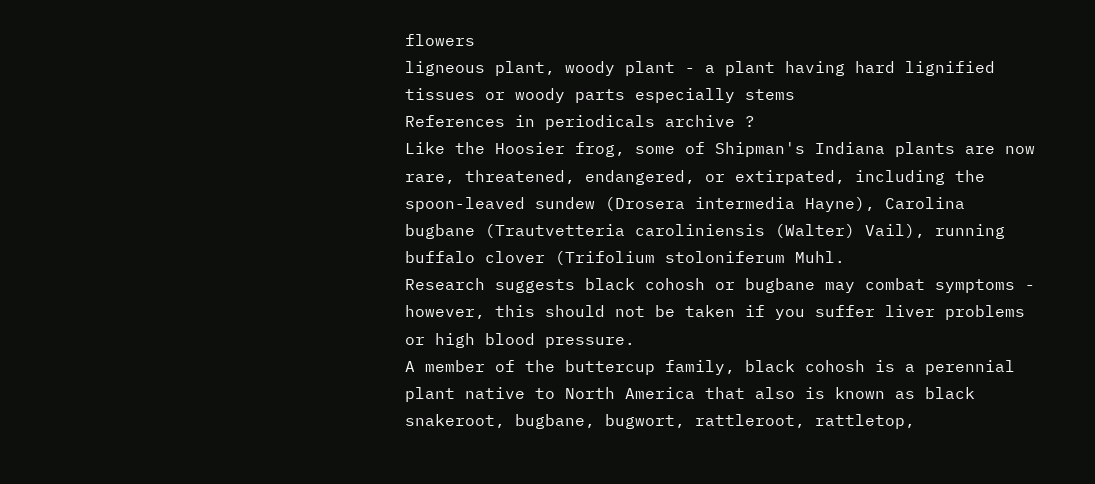flowers
ligneous plant, woody plant - a plant having hard lignified tissues or woody parts especially stems
References in periodicals archive ?
Like the Hoosier frog, some of Shipman's Indiana plants are now rare, threatened, endangered, or extirpated, including the spoon-leaved sundew (Drosera intermedia Hayne), Carolina bugbane (Trautvetteria caroliniensis (Walter) Vail), running buffalo clover (Trifolium stoloniferum Muhl.
Research suggests black cohosh or bugbane may combat symptoms - however, this should not be taken if you suffer liver problems or high blood pressure.
A member of the buttercup family, black cohosh is a perennial plant native to North America that also is known as black snakeroot, bugbane, bugwort, rattleroot, rattletop,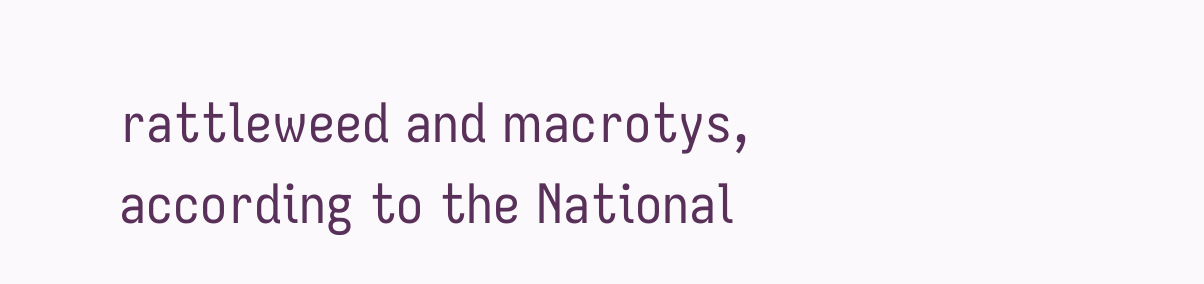rattleweed and macrotys, according to the National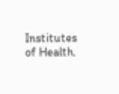Institutes of Health.